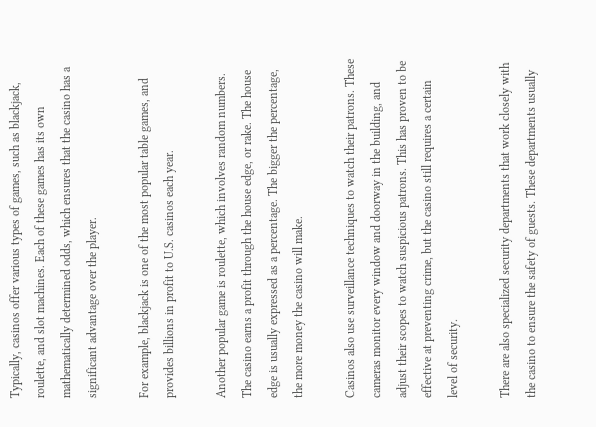Typically, casinos offer various types of games, such as blackjack, roulette, and slot machines. Each of these games has its own mathematically determined odds, which ensures that the casino has a significant advantage over the player.

For example, blackjack is one of the most popular table games, and provides billions in profit to U.S. casinos each year.

Another popular game is roulette, which involves random numbers. The casino earns a profit through the house edge, or rake. The house edge is usually expressed as a percentage. The bigger the percentage, the more money the casino will make.

Casinos also use surveillance techniques to watch their patrons. These cameras monitor every window and doorway in the building, and adjust their scopes to watch suspicious patrons. This has proven to be effective at preventing crime, but the casino still requires a certain level of security.

There are also specialized security departments that work closely with the casino to ensure the safety of guests. These departments usually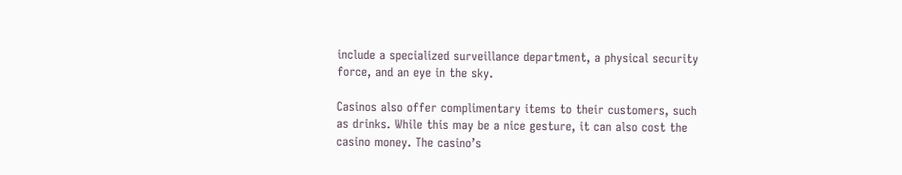include a specialized surveillance department, a physical security force, and an eye in the sky.

Casinos also offer complimentary items to their customers, such as drinks. While this may be a nice gesture, it can also cost the casino money. The casino’s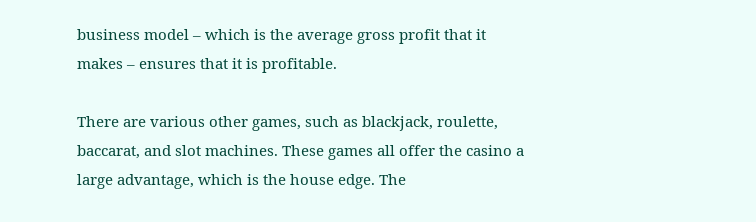business model – which is the average gross profit that it makes – ensures that it is profitable.

There are various other games, such as blackjack, roulette, baccarat, and slot machines. These games all offer the casino a large advantage, which is the house edge. The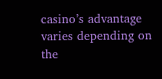casino’s advantage varies depending on the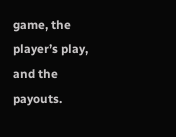game, the player’s play, and the payouts.